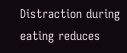Distraction during eating reduces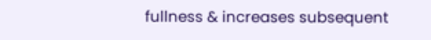fullness & increases subsequent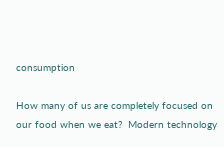consumption

How many of us are completely focused on our food when we eat?  Modern technology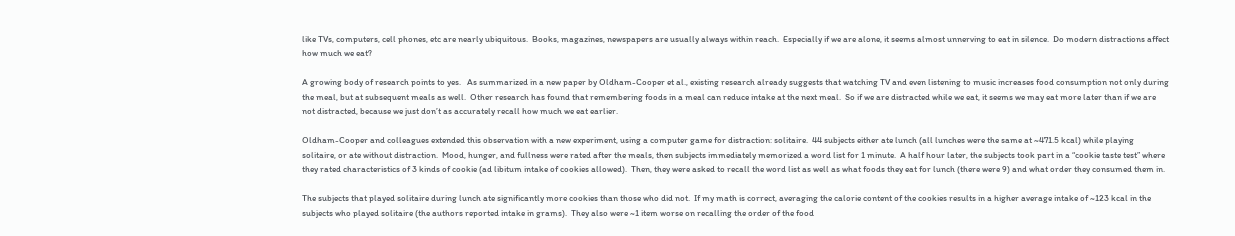like TVs, computers, cell phones, etc are nearly ubiquitous.  Books, magazines, newspapers are usually always within reach.  Especially if we are alone, it seems almost unnerving to eat in silence.  Do modern distractions affect how much we eat?

A growing body of research points to yes.   As summarized in a new paper by Oldham-Cooper et al., existing research already suggests that watching TV and even listening to music increases food consumption not only during the meal, but at subsequent meals as well.  Other research has found that remembering foods in a meal can reduce intake at the next meal.  So if we are distracted while we eat, it seems we may eat more later than if we are not distracted, because we just don’t as accurately recall how much we eat earlier.

Oldham-Cooper and colleagues extended this observation with a new experiment, using a computer game for distraction: solitaire.  44 subjects either ate lunch (all lunches were the same at ~471.5 kcal) while playing solitaire, or ate without distraction.  Mood, hunger, and fullness were rated after the meals, then subjects immediately memorized a word list for 1 minute.  A half hour later, the subjects took part in a “cookie taste test” where they rated characteristics of 3 kinds of cookie (ad libitum intake of cookies allowed).  Then, they were asked to recall the word list as well as what foods they eat for lunch (there were 9) and what order they consumed them in.

The subjects that played solitaire during lunch ate significantly more cookies than those who did not.  If my math is correct, averaging the calorie content of the cookies results in a higher average intake of ~123 kcal in the subjects who played solitaire (the authors reported intake in grams).  They also were ~1 item worse on recalling the order of the food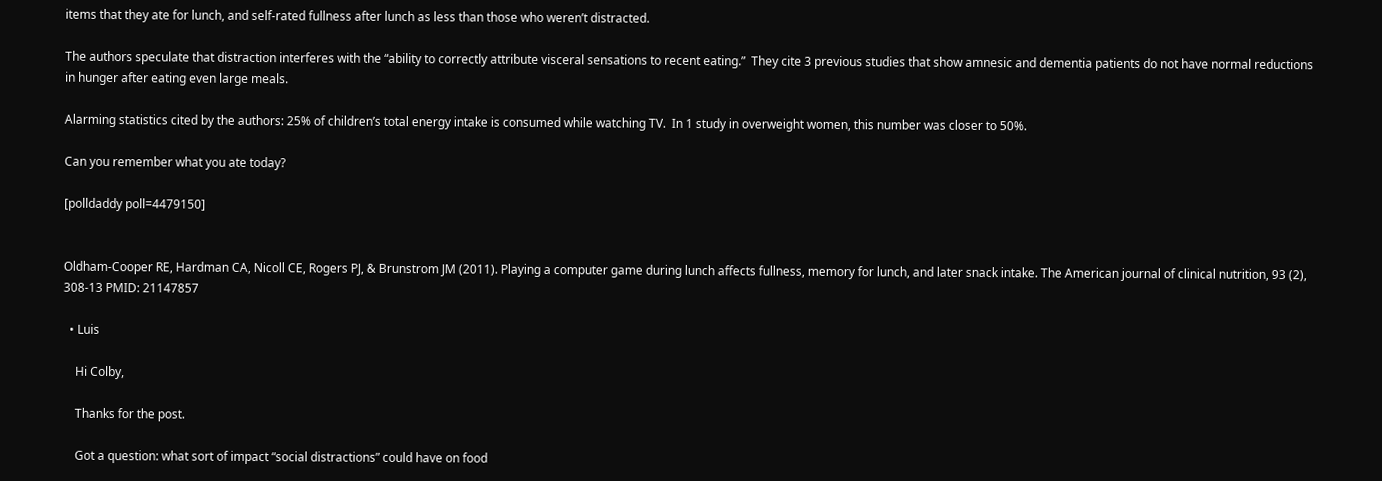items that they ate for lunch, and self-rated fullness after lunch as less than those who weren’t distracted.

The authors speculate that distraction interferes with the “ability to correctly attribute visceral sensations to recent eating.”  They cite 3 previous studies that show amnesic and dementia patients do not have normal reductions in hunger after eating even large meals.

Alarming statistics cited by the authors: 25% of children’s total energy intake is consumed while watching TV.  In 1 study in overweight women, this number was closer to 50%.

Can you remember what you ate today?

[polldaddy poll=4479150]


Oldham-Cooper RE, Hardman CA, Nicoll CE, Rogers PJ, & Brunstrom JM (2011). Playing a computer game during lunch affects fullness, memory for lunch, and later snack intake. The American journal of clinical nutrition, 93 (2), 308-13 PMID: 21147857

  • Luis

    Hi Colby,

    Thanks for the post.

    Got a question: what sort of impact “social distractions” could have on food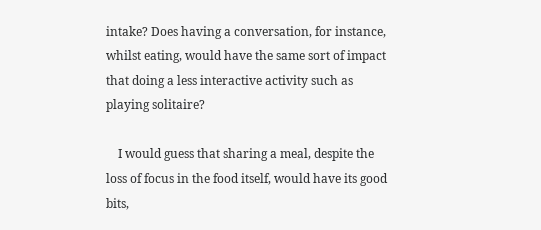intake? Does having a conversation, for instance, whilst eating, would have the same sort of impact that doing a less interactive activity such as playing solitaire?

    I would guess that sharing a meal, despite the loss of focus in the food itself, would have its good bits,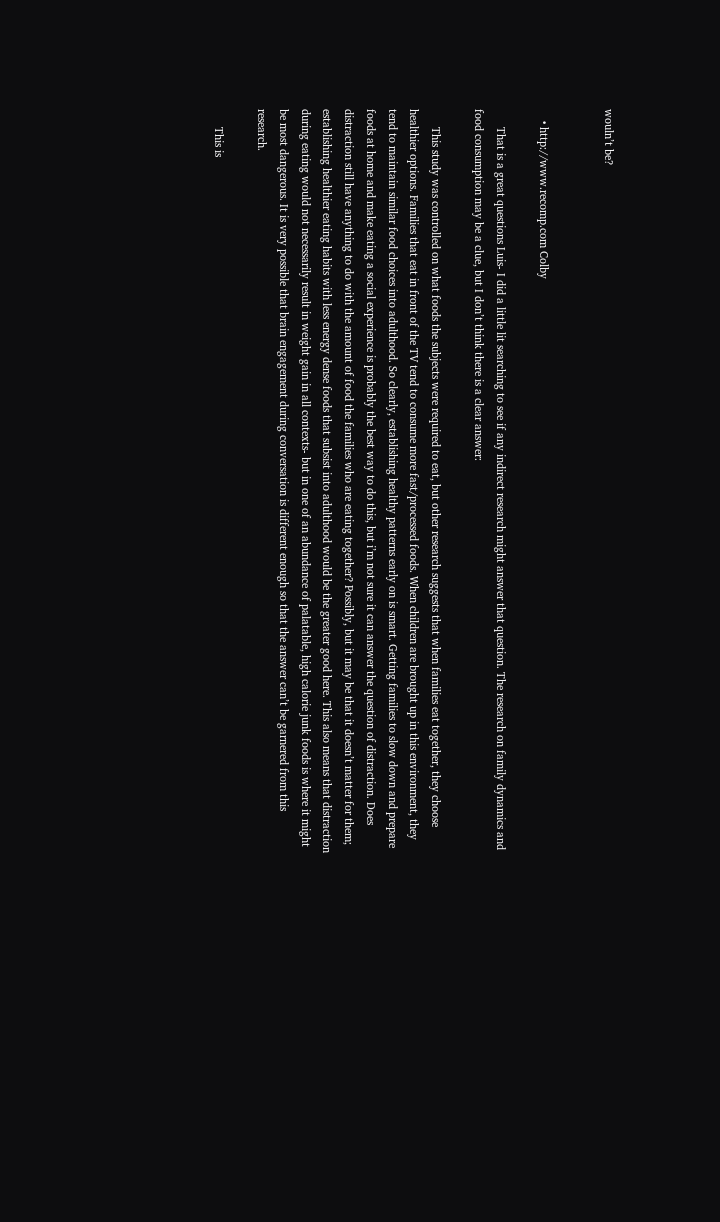wouln’t be?


    • http://www.recomp.com Colby

      That is a great questions Luis- I did a little lit searching to see if any indirect research might answer that question. The research on family dynamics and food consumption may be a clue, but I don’t think there is a clear answer:

      This study was controlled on what foods the subjects were required to eat, but other research suggests that when families eat together, they choose healthier options. Families that eat in front of the TV tend to consume more fast/processed foods. When children are brought up in this environment, they tend to maintain similar food choices into adulthood. So clearly, establishing healthy patterns early on is smart. Getting families to slow down and prepare foods at home and make eating a social experience is probably the best way to do this, but i’m not sure it can answer the question of distraction. Does distraction still have anything to do with the amount of food the families who are eating together? Possibly, but it may be that it doesn’t matter for them; establishing healthier eating habits with less energy dense foods that subsist into adulthood would be the greater good here. This also means that distraction during eating would not necessarily result in weight gain in all contexts- but in one of an abundance of palatable, high calorie junk foods is where it might be most dangerous. It is very possible that brain engagement during conversation is different enough so that the answer can’t be garnered from this research.

      This is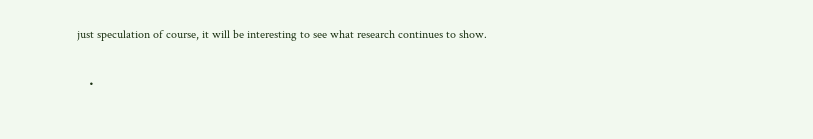just speculation of course, it will be interesting to see what research continues to show.

    •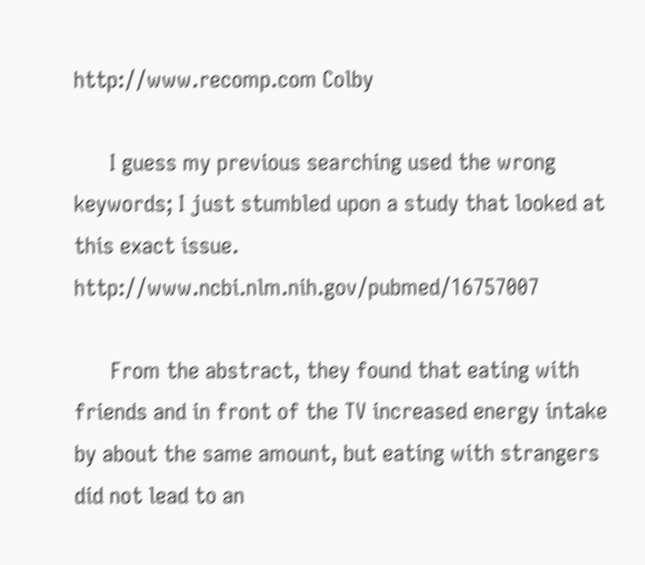http://www.recomp.com Colby

      I guess my previous searching used the wrong keywords; I just stumbled upon a study that looked at this exact issue. http://www.ncbi.nlm.nih.gov/pubmed/16757007

      From the abstract, they found that eating with friends and in front of the TV increased energy intake by about the same amount, but eating with strangers did not lead to an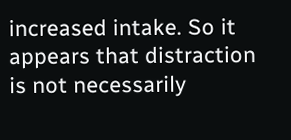increased intake. So it appears that distraction is not necessarily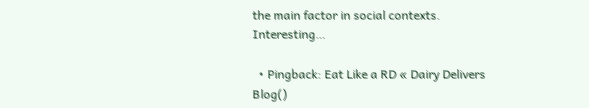the main factor in social contexts. Interesting…

  • Pingback: Eat Like a RD « Dairy Delivers Blog()